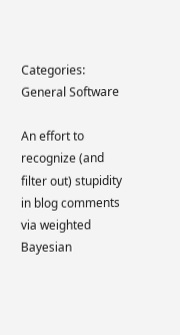Categories: General Software

An effort to recognize (and filter out) stupidity in blog comments via weighted Bayesian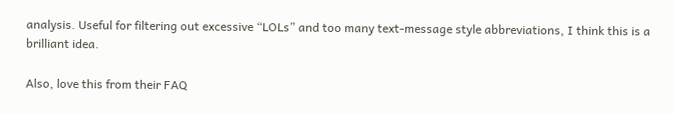analysis. Useful for filtering out excessive “LOLs” and too many text-message style abbreviations, I think this is a brilliant idea.

Also, love this from their FAQ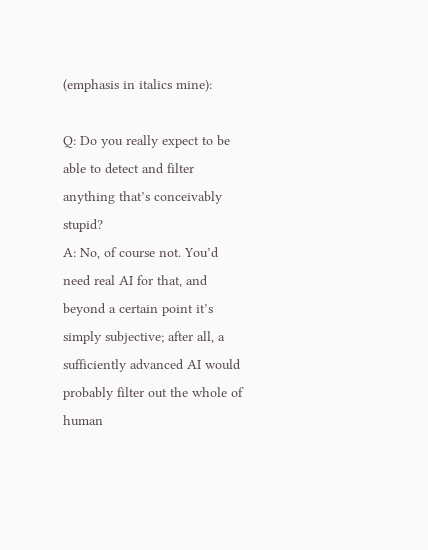(emphasis in italics mine):

Q: Do you really expect to be able to detect and filter anything that’s conceivably stupid?
A: No, of course not. You’d need real AI for that, and beyond a certain point it’s simply subjective; after all, a sufficiently advanced AI would probably filter out the whole of human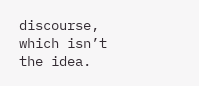discourse, which isn’t the idea.